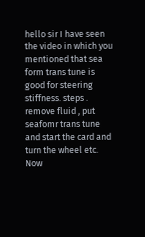hello sir I have seen the video in which you mentioned that sea form trans tune is good for steering stiffness. steps . remove fluid , put seafomr trans tune and start the card and turn the wheel etc.
Now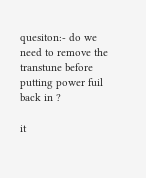quesiton:- do we need to remove the transtune before putting power fuil back in ?

it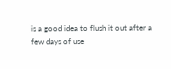is a good idea to flush it out after a few days of use